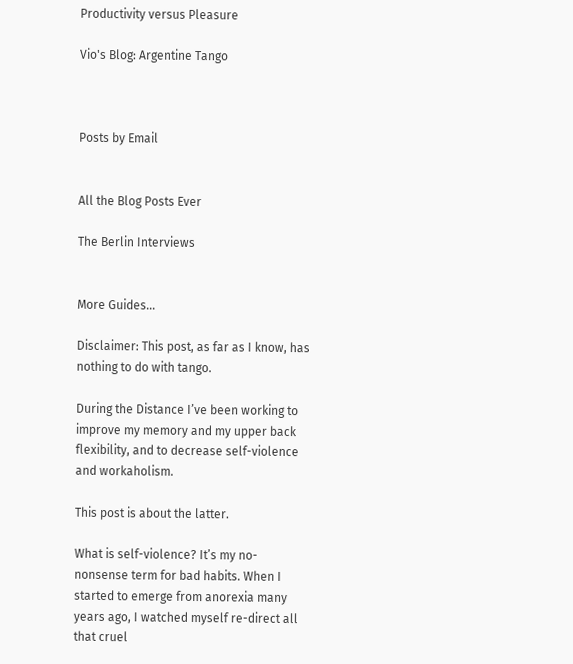Productivity versus Pleasure

Vio's Blog: Argentine Tango



Posts by Email


All the Blog Posts Ever

The Berlin Interviews


More Guides...

Disclaimer: This post, as far as I know, has nothing to do with tango.

During the Distance I’ve been working to improve my memory and my upper back flexibility, and to decrease self-violence and workaholism.

This post is about the latter.

What is self-violence? It’s my no-nonsense term for bad habits. When I started to emerge from anorexia many years ago, I watched myself re-direct all that cruel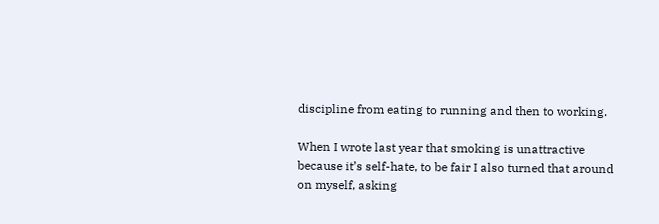discipline from eating to running and then to working.

When I wrote last year that smoking is unattractive because it’s self-hate, to be fair I also turned that around on myself, asking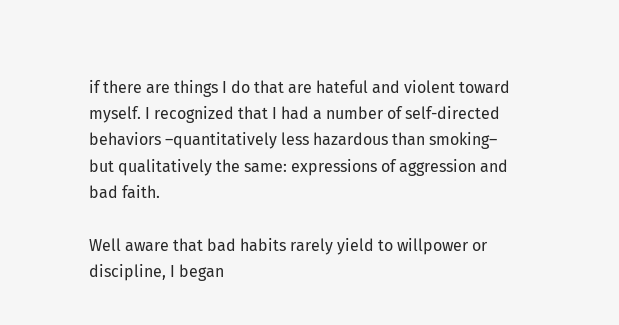if there are things I do that are hateful and violent toward myself. I recognized that I had a number of self-directed behaviors –quantitatively less hazardous than smoking– but qualitatively the same: expressions of aggression and bad faith.

Well aware that bad habits rarely yield to willpower or discipline, I began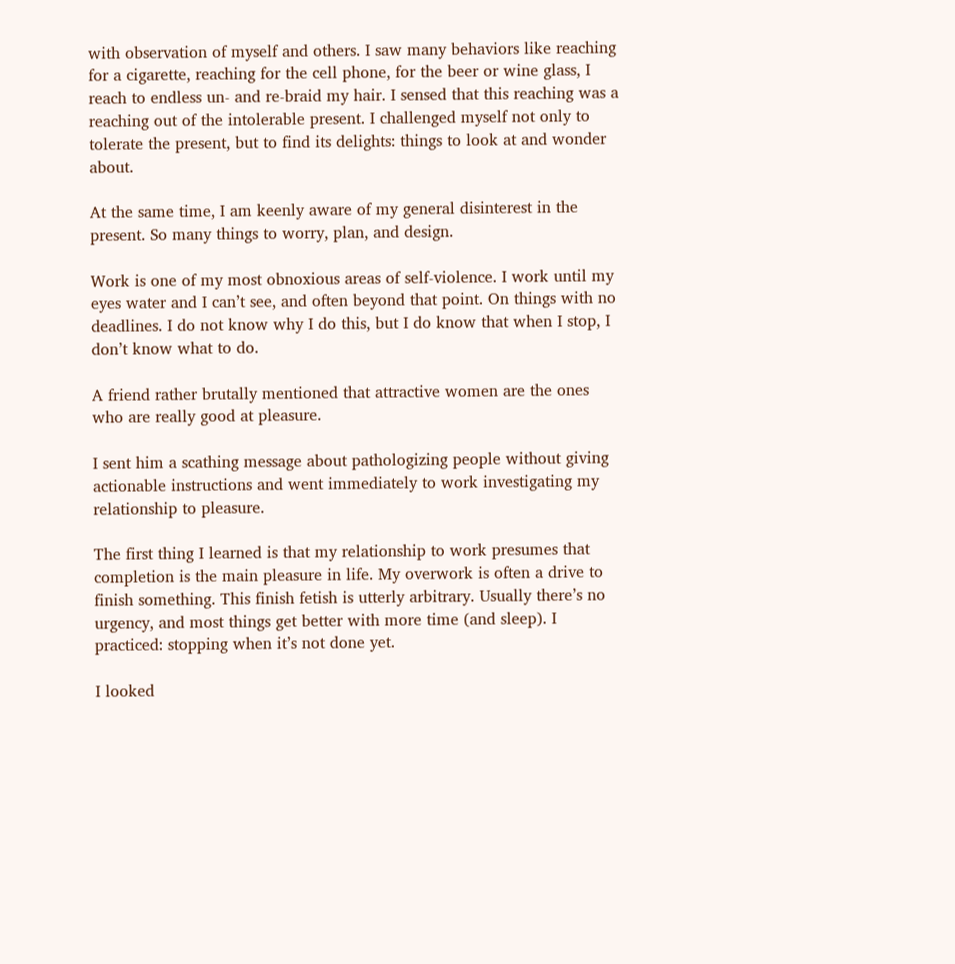with observation of myself and others. I saw many behaviors like reaching for a cigarette, reaching for the cell phone, for the beer or wine glass, I reach to endless un- and re-braid my hair. I sensed that this reaching was a reaching out of the intolerable present. I challenged myself not only to tolerate the present, but to find its delights: things to look at and wonder about.

At the same time, I am keenly aware of my general disinterest in the present. So many things to worry, plan, and design.

Work is one of my most obnoxious areas of self-violence. I work until my eyes water and I can’t see, and often beyond that point. On things with no deadlines. I do not know why I do this, but I do know that when I stop, I don’t know what to do.

A friend rather brutally mentioned that attractive women are the ones who are really good at pleasure.

I sent him a scathing message about pathologizing people without giving actionable instructions and went immediately to work investigating my relationship to pleasure.

The first thing I learned is that my relationship to work presumes that completion is the main pleasure in life. My overwork is often a drive to finish something. This finish fetish is utterly arbitrary. Usually there’s no urgency, and most things get better with more time (and sleep). I practiced: stopping when it’s not done yet.

I looked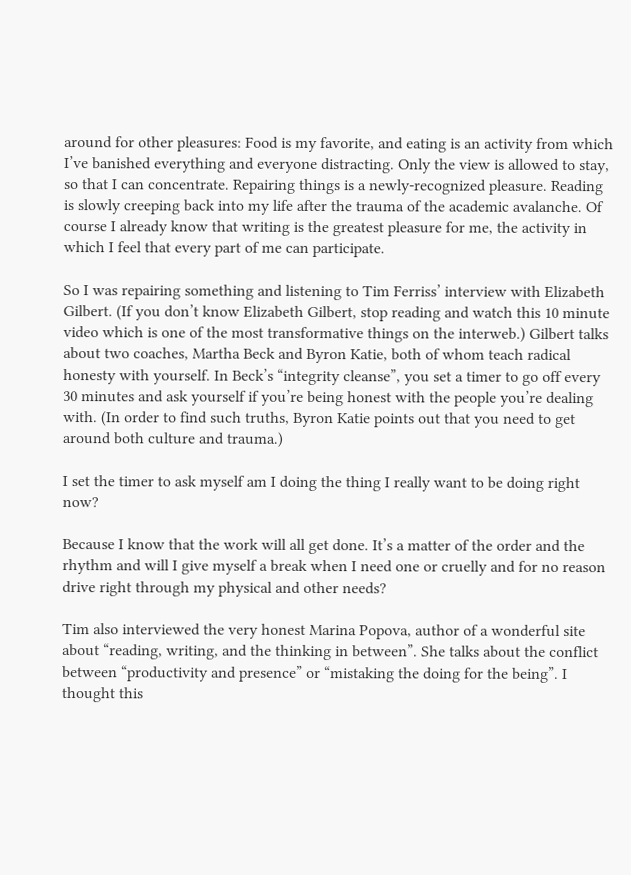around for other pleasures: Food is my favorite, and eating is an activity from which I’ve banished everything and everyone distracting. Only the view is allowed to stay, so that I can concentrate. Repairing things is a newly-recognized pleasure. Reading is slowly creeping back into my life after the trauma of the academic avalanche. Of course I already know that writing is the greatest pleasure for me, the activity in which I feel that every part of me can participate.

So I was repairing something and listening to Tim Ferriss’ interview with Elizabeth Gilbert. (If you don’t know Elizabeth Gilbert, stop reading and watch this 10 minute video which is one of the most transformative things on the interweb.) Gilbert talks about two coaches, Martha Beck and Byron Katie, both of whom teach radical honesty with yourself. In Beck’s “integrity cleanse”, you set a timer to go off every 30 minutes and ask yourself if you’re being honest with the people you’re dealing with. (In order to find such truths, Byron Katie points out that you need to get around both culture and trauma.)

I set the timer to ask myself am I doing the thing I really want to be doing right now?

Because I know that the work will all get done. It’s a matter of the order and the rhythm and will I give myself a break when I need one or cruelly and for no reason drive right through my physical and other needs?

Tim also interviewed the very honest Marina Popova, author of a wonderful site about “reading, writing, and the thinking in between”. She talks about the conflict between “productivity and presence” or “mistaking the doing for the being”. I thought this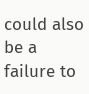could also be a failure to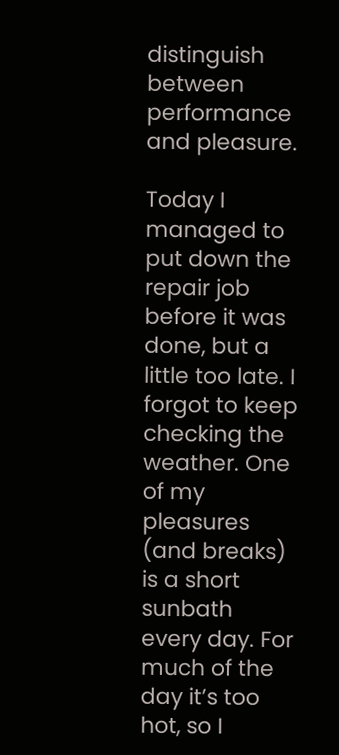distinguish between performance and pleasure.

Today I managed to put down the repair job before it was done, but a little too late. I forgot to keep checking the weather. One of my pleasures (and breaks) is a short sunbath every day. For much of the day it’s too hot, so I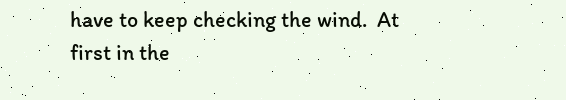have to keep checking the wind.  At first in the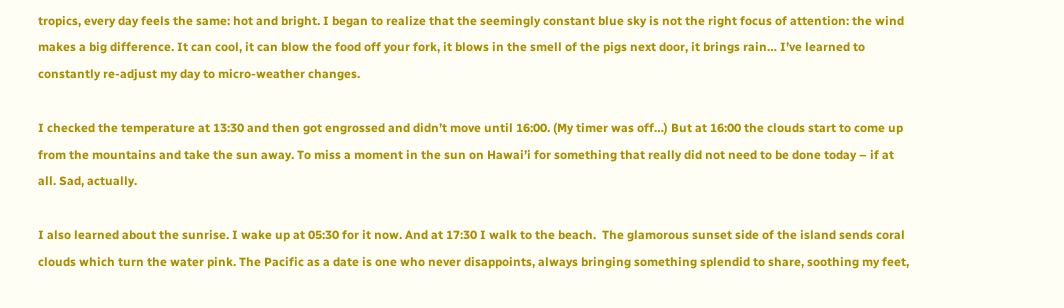tropics, every day feels the same: hot and bright. I began to realize that the seemingly constant blue sky is not the right focus of attention: the wind makes a big difference. It can cool, it can blow the food off your fork, it blows in the smell of the pigs next door, it brings rain… I’ve learned to constantly re-adjust my day to micro-weather changes.

I checked the temperature at 13:30 and then got engrossed and didn’t move until 16:00. (My timer was off…) But at 16:00 the clouds start to come up from the mountains and take the sun away. To miss a moment in the sun on Hawai’i for something that really did not need to be done today – if at all. Sad, actually.

I also learned about the sunrise. I wake up at 05:30 for it now. And at 17:30 I walk to the beach.  The glamorous sunset side of the island sends coral clouds which turn the water pink. The Pacific as a date is one who never disappoints, always bringing something splendid to share, soothing my feet,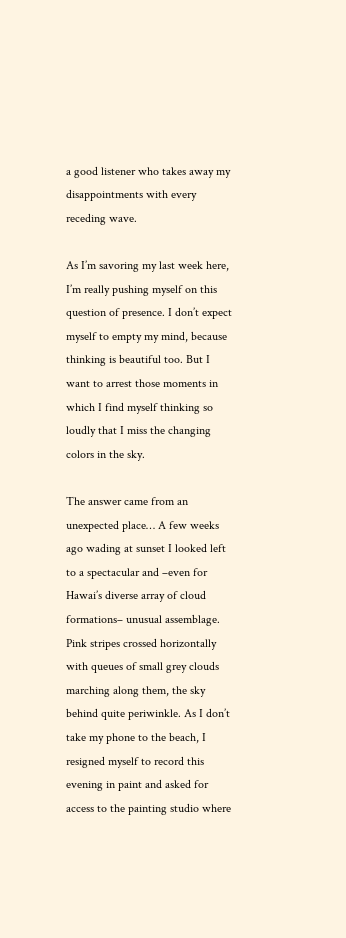a good listener who takes away my disappointments with every receding wave.

As I’m savoring my last week here, I’m really pushing myself on this question of presence. I don’t expect myself to empty my mind, because thinking is beautiful too. But I want to arrest those moments in which I find myself thinking so loudly that I miss the changing colors in the sky.

The answer came from an unexpected place… A few weeks ago wading at sunset I looked left to a spectacular and –even for Hawai’s diverse array of cloud formations– unusual assemblage. Pink stripes crossed horizontally with queues of small grey clouds marching along them, the sky behind quite periwinkle. As I don’t take my phone to the beach, I resigned myself to record this evening in paint and asked for access to the painting studio where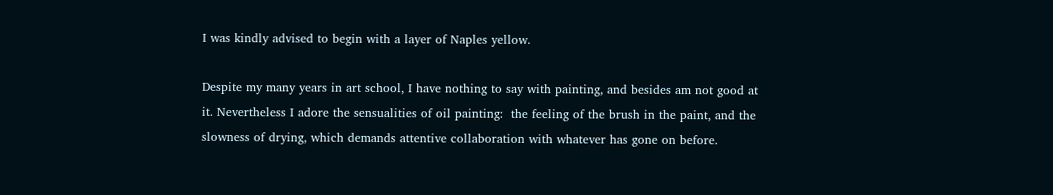I was kindly advised to begin with a layer of Naples yellow.

Despite my many years in art school, I have nothing to say with painting, and besides am not good at it. Nevertheless I adore the sensualities of oil painting:  the feeling of the brush in the paint, and the slowness of drying, which demands attentive collaboration with whatever has gone on before.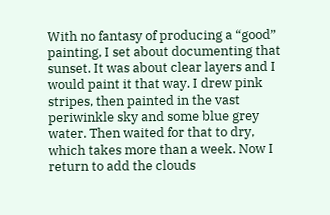With no fantasy of producing a “good” painting, I set about documenting that sunset. It was about clear layers and I would paint it that way. I drew pink stripes, then painted in the vast periwinkle sky and some blue grey water. Then waited for that to dry, which takes more than a week. Now I return to add the clouds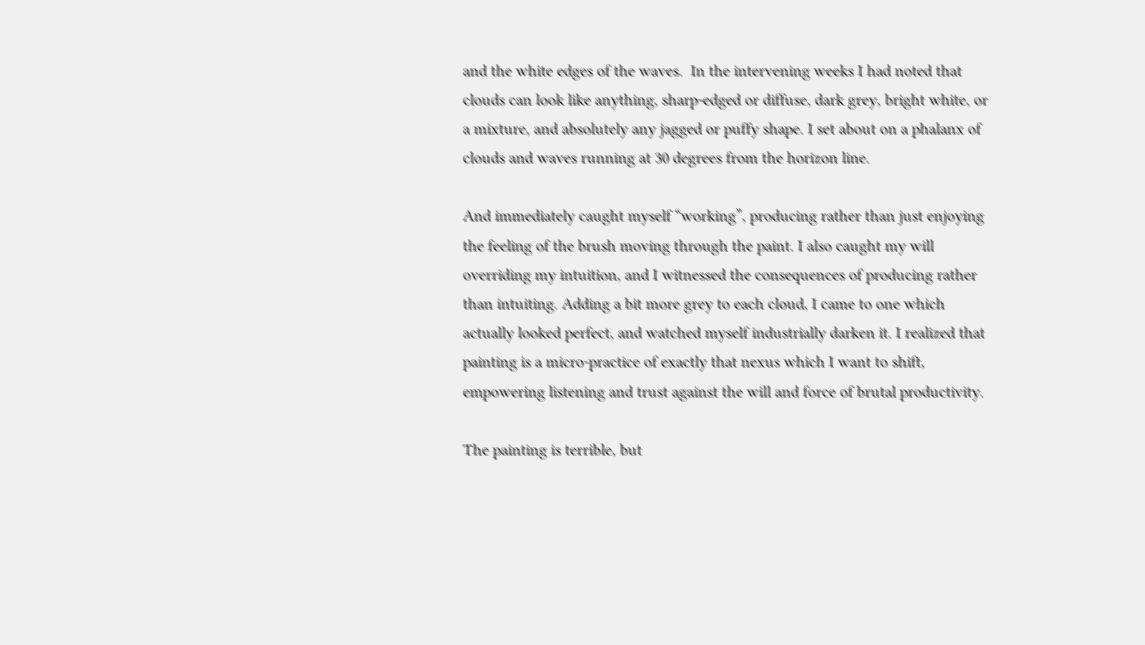and the white edges of the waves.  In the intervening weeks I had noted that clouds can look like anything, sharp-edged or diffuse, dark grey, bright white, or a mixture, and absolutely any jagged or puffy shape. I set about on a phalanx of clouds and waves running at 30 degrees from the horizon line.

And immediately caught myself “working”, producing rather than just enjoying the feeling of the brush moving through the paint. I also caught my will overriding my intuition, and I witnessed the consequences of producing rather than intuiting. Adding a bit more grey to each cloud, I came to one which actually looked perfect, and watched myself industrially darken it. I realized that painting is a micro-practice of exactly that nexus which I want to shift, empowering listening and trust against the will and force of brutal productivity.

The painting is terrible, but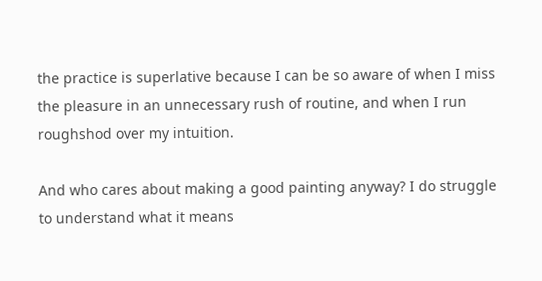the practice is superlative because I can be so aware of when I miss the pleasure in an unnecessary rush of routine, and when I run roughshod over my intuition.

And who cares about making a good painting anyway? I do struggle to understand what it means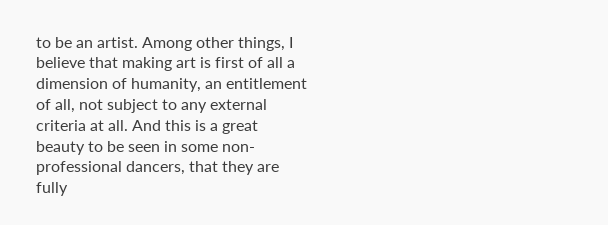to be an artist. Among other things, I believe that making art is first of all a dimension of humanity, an entitlement of all, not subject to any external criteria at all. And this is a great beauty to be seen in some non-professional dancers, that they are fully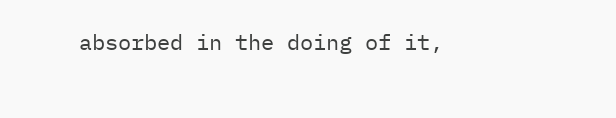absorbed in the doing of it,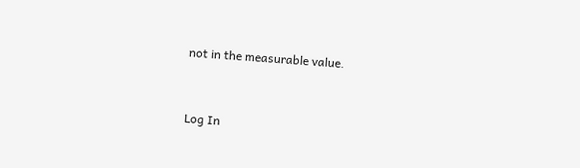not in the measurable value.


Log In